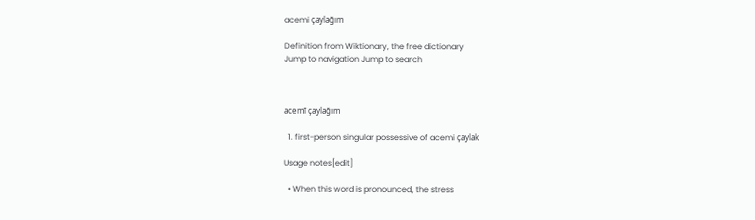acemi çaylağım

Definition from Wiktionary, the free dictionary
Jump to navigation Jump to search



acemī çaylağım

  1. first-person singular possessive of acemi çaylak

Usage notes[edit]

  • When this word is pronounced, the stress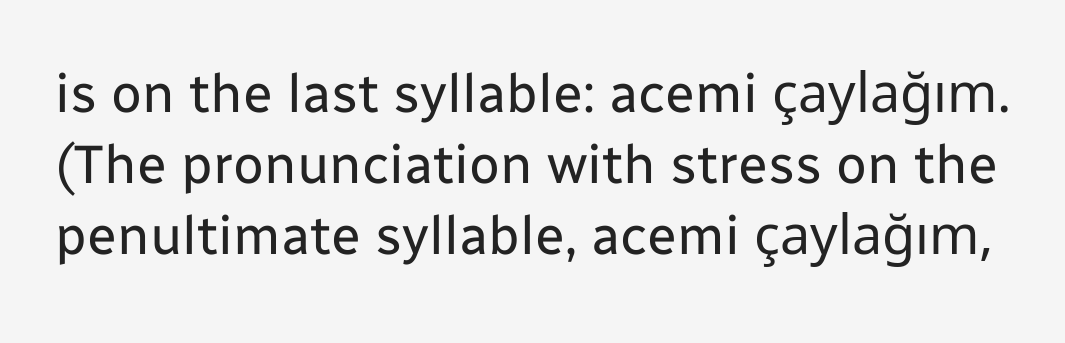is on the last syllable: acemi çaylağım. (The pronunciation with stress on the penultimate syllable, acemi çaylağım,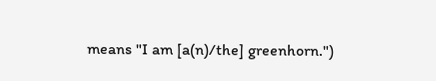means "I am [a(n)/the] greenhorn.")